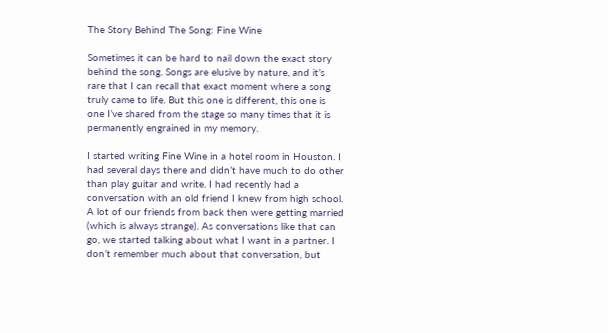The Story Behind The Song: Fine Wine

Sometimes it can be hard to nail down the exact story behind the song. Songs are elusive by nature, and it’s rare that I can recall that exact moment where a song truly came to life. But this one is different, this one is one I’ve shared from the stage so many times that it is permanently engrained in my memory.

I started writing Fine Wine in a hotel room in Houston. I had several days there and didn’t have much to do other than play guitar and write. I had recently had a conversation with an old friend I knew from high school. A lot of our friends from back then were getting married (which is always strange). As conversations like that can go, we started talking about what I want in a partner. I don’t remember much about that conversation, but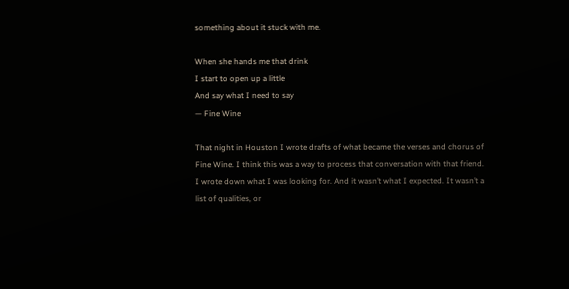something about it stuck with me.

When she hands me that drink
I start to open up a little
And say what I need to say
— Fine Wine

That night in Houston I wrote drafts of what became the verses and chorus of Fine Wine. I think this was a way to process that conversation with that friend. I wrote down what I was looking for. And it wasn’t what I expected. It wasn’t a list of qualities, or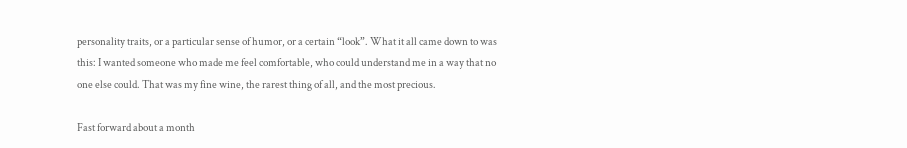personality traits, or a particular sense of humor, or a certain “look”. What it all came down to was this: I wanted someone who made me feel comfortable, who could understand me in a way that no one else could. That was my fine wine, the rarest thing of all, and the most precious.

Fast forward about a month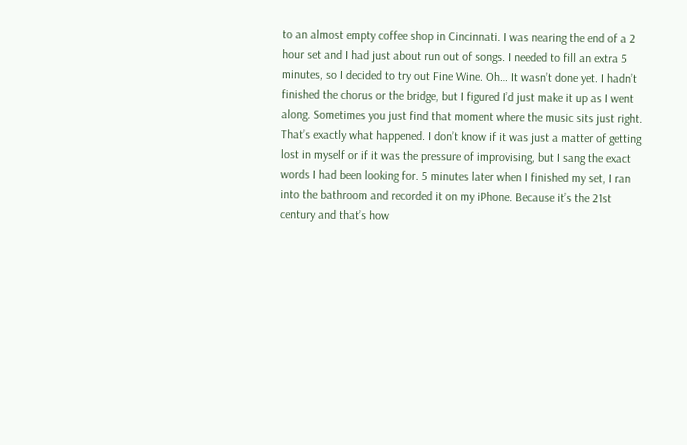to an almost empty coffee shop in Cincinnati. I was nearing the end of a 2 hour set and I had just about run out of songs. I needed to fill an extra 5 minutes, so I decided to try out Fine Wine. Oh… It wasn’t done yet. I hadn’t finished the chorus or the bridge, but I figured I’d just make it up as I went along. Sometimes you just find that moment where the music sits just right. That’s exactly what happened. I don’t know if it was just a matter of getting lost in myself or if it was the pressure of improvising, but I sang the exact words I had been looking for. 5 minutes later when I finished my set, I ran into the bathroom and recorded it on my iPhone. Because it’s the 21st century and that’s how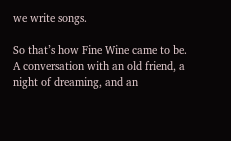we write songs.

So that’s how Fine Wine came to be. A conversation with an old friend, a night of dreaming, and an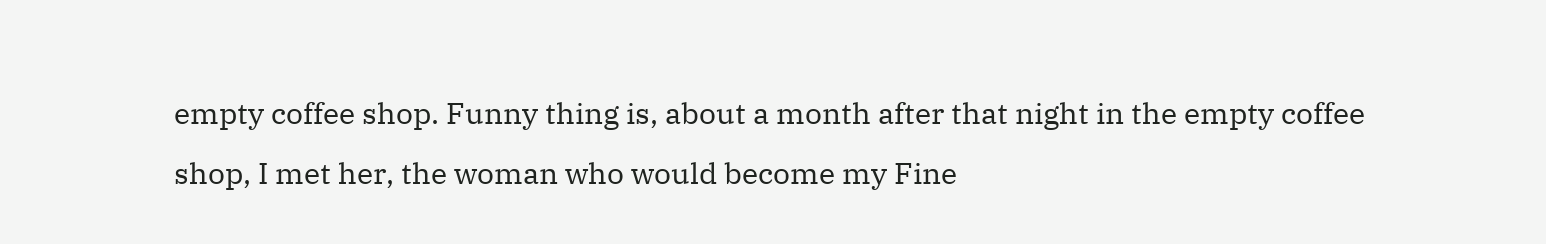empty coffee shop. Funny thing is, about a month after that night in the empty coffee shop, I met her, the woman who would become my Fine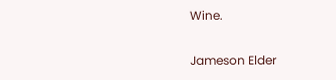Wine.

Jameson Elder